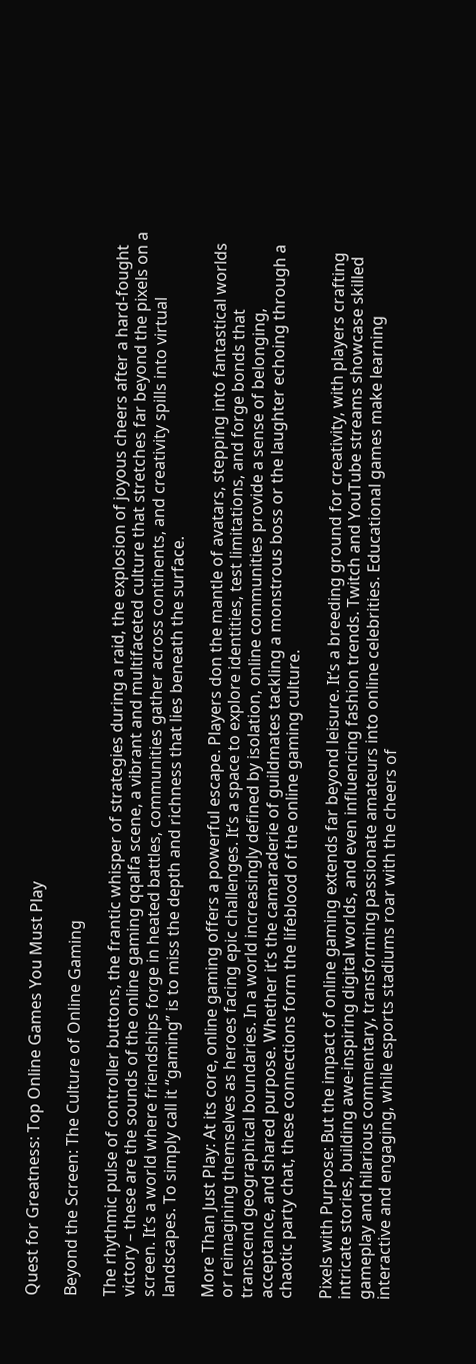Quest for Greatness: Top Online Games You Must Play

Beyond the Screen: The Culture of Online Gaming

The rhythmic pulse of controller buttons, the frantic whisper of strategies during a raid, the explosion of joyous cheers after a hard-fought victory – these are the sounds of the online gaming qqalfa scene, a vibrant and multifaceted culture that stretches far beyond the pixels on a screen. It’s a world where friendships forge in heated battles, communities gather across continents, and creativity spills into virtual landscapes. To simply call it “gaming” is to miss the depth and richness that lies beneath the surface.

More Than Just Play: At its core, online gaming offers a powerful escape. Players don the mantle of avatars, stepping into fantastical worlds or reimagining themselves as heroes facing epic challenges. It’s a space to explore identities, test limitations, and forge bonds that transcend geographical boundaries. In a world increasingly defined by isolation, online communities provide a sense of belonging, acceptance, and shared purpose. Whether it’s the camaraderie of guildmates tackling a monstrous boss or the laughter echoing through a chaotic party chat, these connections form the lifeblood of the online gaming culture.

Pixels with Purpose: But the impact of online gaming extends far beyond leisure. It’s a breeding ground for creativity, with players crafting intricate stories, building awe-inspiring digital worlds, and even influencing fashion trends. Twitch and YouTube streams showcase skilled gameplay and hilarious commentary, transforming passionate amateurs into online celebrities. Educational games make learning interactive and engaging, while esports stadiums roar with the cheers of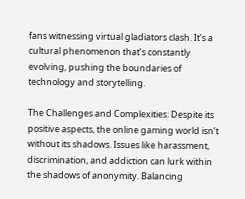fans witnessing virtual gladiators clash. It’s a cultural phenomenon that’s constantly evolving, pushing the boundaries of technology and storytelling.

The Challenges and Complexities: Despite its positive aspects, the online gaming world isn’t without its shadows. Issues like harassment, discrimination, and addiction can lurk within the shadows of anonymity. Balancing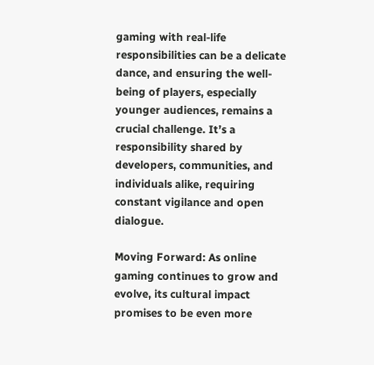gaming with real-life responsibilities can be a delicate dance, and ensuring the well-being of players, especially younger audiences, remains a crucial challenge. It’s a responsibility shared by developers, communities, and individuals alike, requiring constant vigilance and open dialogue.

Moving Forward: As online gaming continues to grow and evolve, its cultural impact promises to be even more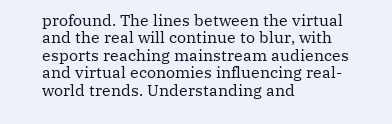profound. The lines between the virtual and the real will continue to blur, with esports reaching mainstream audiences and virtual economies influencing real-world trends. Understanding and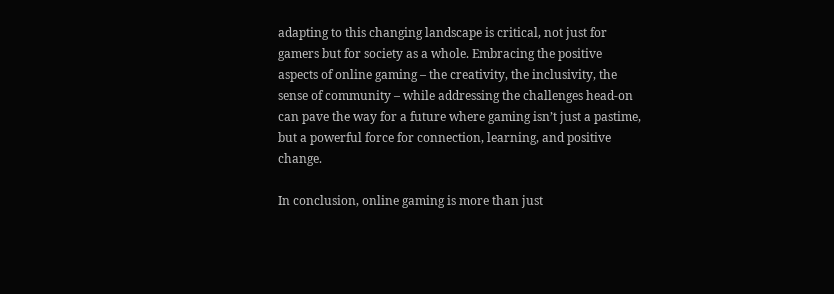adapting to this changing landscape is critical, not just for gamers but for society as a whole. Embracing the positive aspects of online gaming – the creativity, the inclusivity, the sense of community – while addressing the challenges head-on can pave the way for a future where gaming isn’t just a pastime, but a powerful force for connection, learning, and positive change.

In conclusion, online gaming is more than just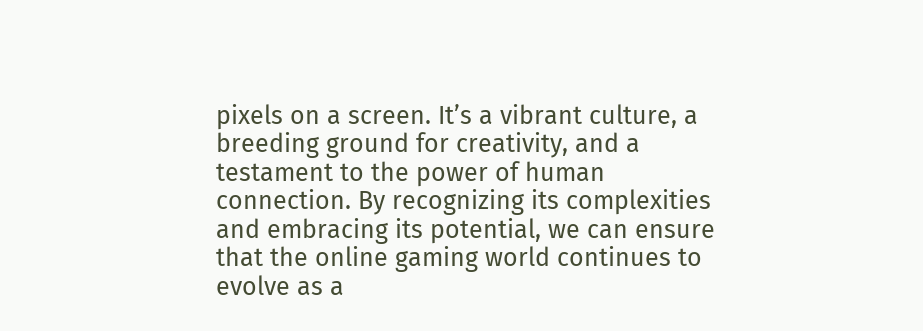pixels on a screen. It’s a vibrant culture, a breeding ground for creativity, and a testament to the power of human connection. By recognizing its complexities and embracing its potential, we can ensure that the online gaming world continues to evolve as a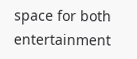space for both entertainment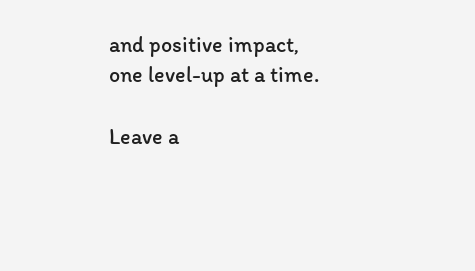and positive impact, one level-up at a time.

Leave a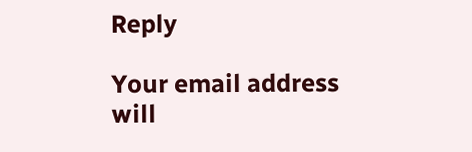Reply

Your email address will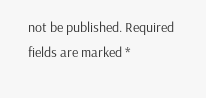not be published. Required fields are marked *